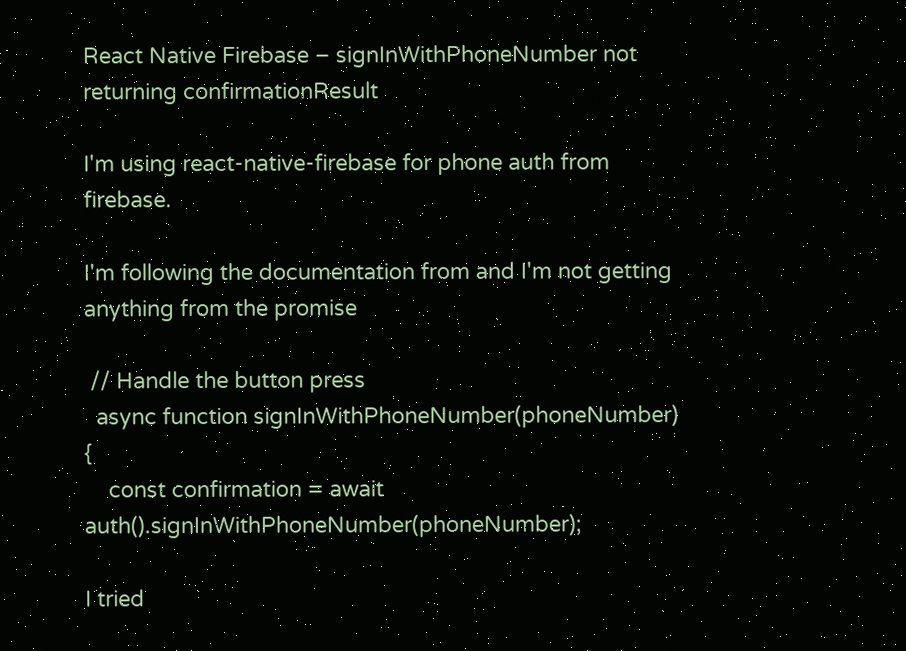React Native Firebase – signInWithPhoneNumber not returning confirmationResult

I'm using react-native-firebase for phone auth from firebase.

I'm following the documentation from and I'm not getting anything from the promise

 // Handle the button press
  async function signInWithPhoneNumber(phoneNumber) {
    const confirmation = await auth().signInWithPhoneNumber(phoneNumber);

I tried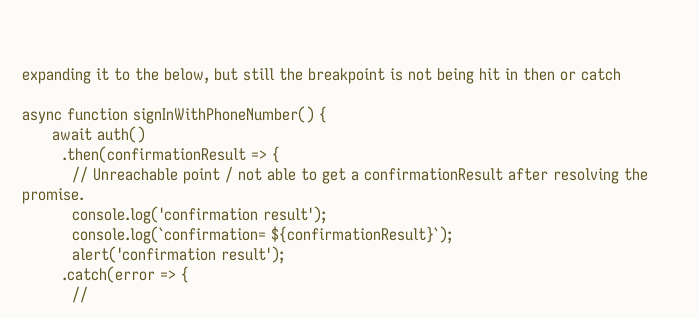expanding it to the below, but still the breakpoint is not being hit in then or catch

async function signInWithPhoneNumber() {
      await auth()
        .then(confirmationResult => {
          // Unreachable point / not able to get a confirmationResult after resolving the promise.
          console.log('confirmation result');
          console.log(`confirmation= ${confirmationResult}`);
          alert('confirmation result');
        .catch(error => {
          //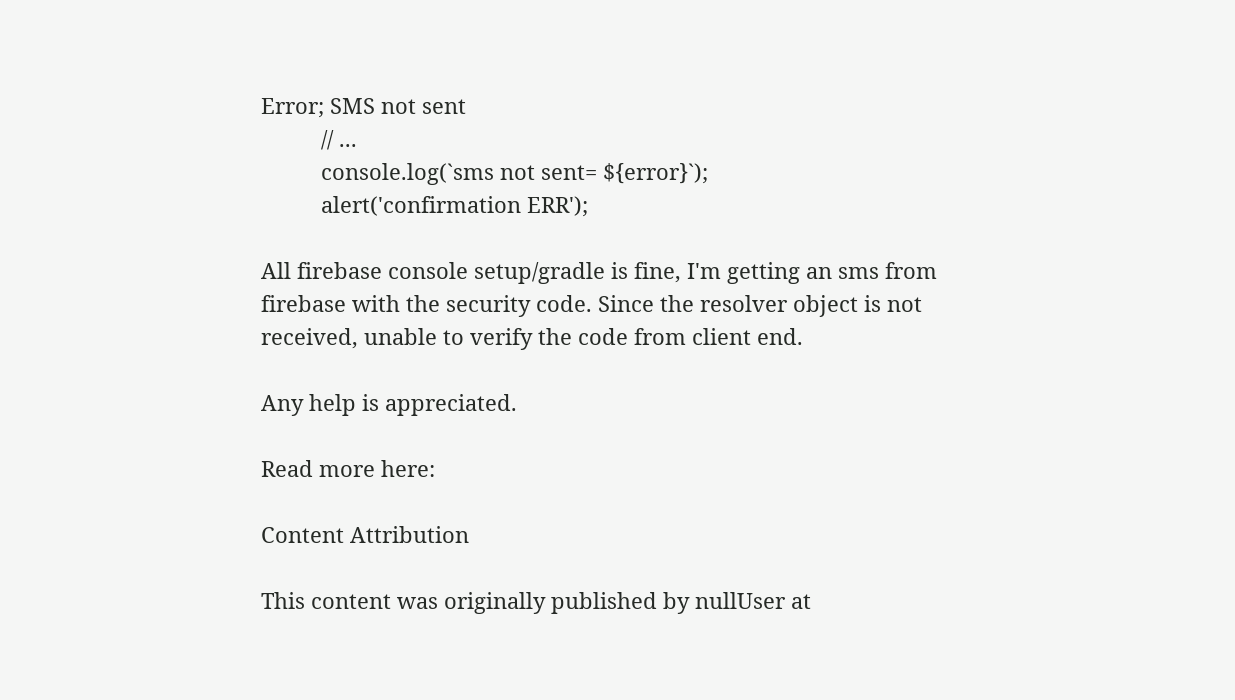Error; SMS not sent
          // ...
          console.log(`sms not sent= ${error}`);
          alert('confirmation ERR');

All firebase console setup/gradle is fine, I'm getting an sms from firebase with the security code. Since the resolver object is not received, unable to verify the code from client end.

Any help is appreciated.

Read more here:

Content Attribution

This content was originally published by nullUser at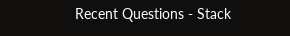Recent Questions - Stack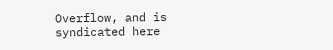Overflow, and is syndicated here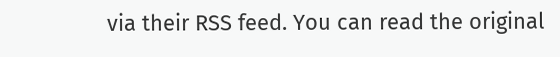via their RSS feed. You can read the original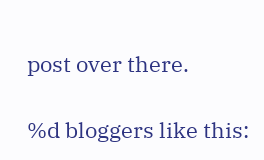post over there.

%d bloggers like this: